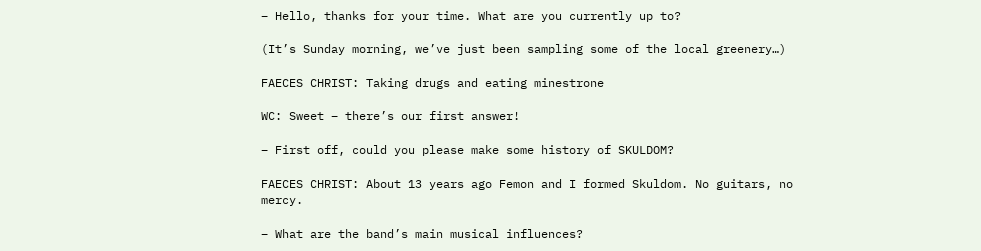– Hello, thanks for your time. What are you currently up to?

(It’s Sunday morning, we’ve just been sampling some of the local greenery…)

FAECES CHRIST: Taking drugs and eating minestrone

WC: Sweet – there’s our first answer!

– First off, could you please make some history of SKULDOM?

FAECES CHRIST: About 13 years ago Femon and I formed Skuldom. No guitars, no mercy.

– What are the band’s main musical influences?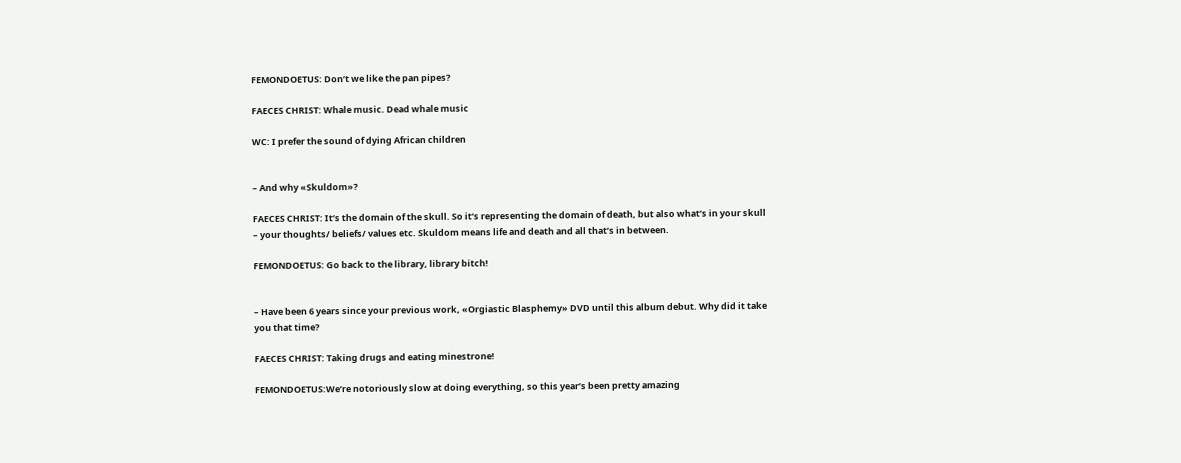FEMONDOETUS: Don’t we like the pan pipes?

FAECES CHRIST: Whale music. Dead whale music

WC: I prefer the sound of dying African children


– And why «Skuldom»?

FAECES CHRIST: It’s the domain of the skull. So it’s representing the domain of death, but also what’s in your skull – your thoughts/ beliefs/ values etc. Skuldom means life and death and all that’s in between.

FEMONDOETUS: Go back to the library, library bitch!


– Have been 6 years since your previous work, «Orgiastic Blasphemy» DVD until this album debut. Why did it take you that time?

FAECES CHRIST: Taking drugs and eating minestrone!

FEMONDOETUS:We’re notoriously slow at doing everything, so this year’s been pretty amazing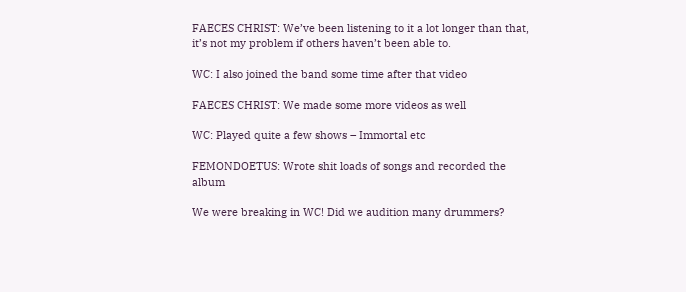FAECES CHRIST: We’ve been listening to it a lot longer than that, it’s not my problem if others haven’t been able to.

WC: I also joined the band some time after that video

FAECES CHRIST: We made some more videos as well

WC: Played quite a few shows – Immortal etc

FEMONDOETUS: Wrote shit loads of songs and recorded the album

We were breaking in WC! Did we audition many drummers?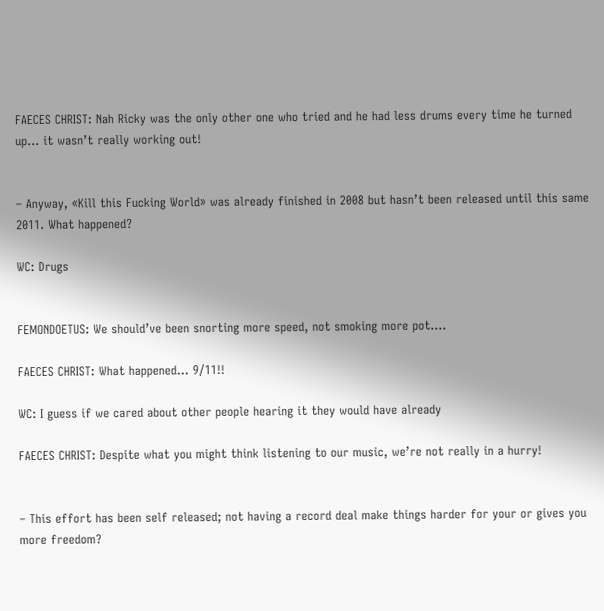FAECES CHRIST: Nah Ricky was the only other one who tried and he had less drums every time he turned up… it wasn’t really working out!


– Anyway, «Kill this Fucking World» was already finished in 2008 but hasn’t been released until this same 2011. What happened?

WC: Drugs


FEMONDOETUS: We should’ve been snorting more speed, not smoking more pot….

FAECES CHRIST: What happened… 9/11!!

WC: I guess if we cared about other people hearing it they would have already

FAECES CHRIST: Despite what you might think listening to our music, we’re not really in a hurry!


– This effort has been self released; not having a record deal make things harder for your or gives you more freedom?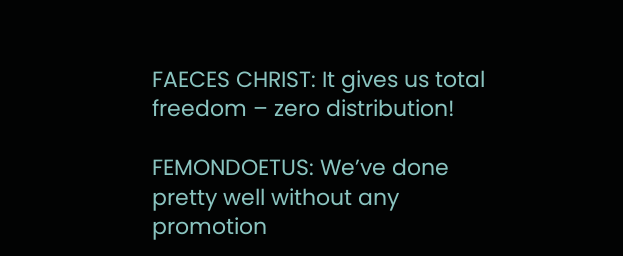FAECES CHRIST: It gives us total freedom – zero distribution!

FEMONDOETUS: We’ve done pretty well without any promotion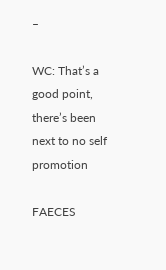–

WC: That’s a good point, there’s been next to no self promotion

FAECES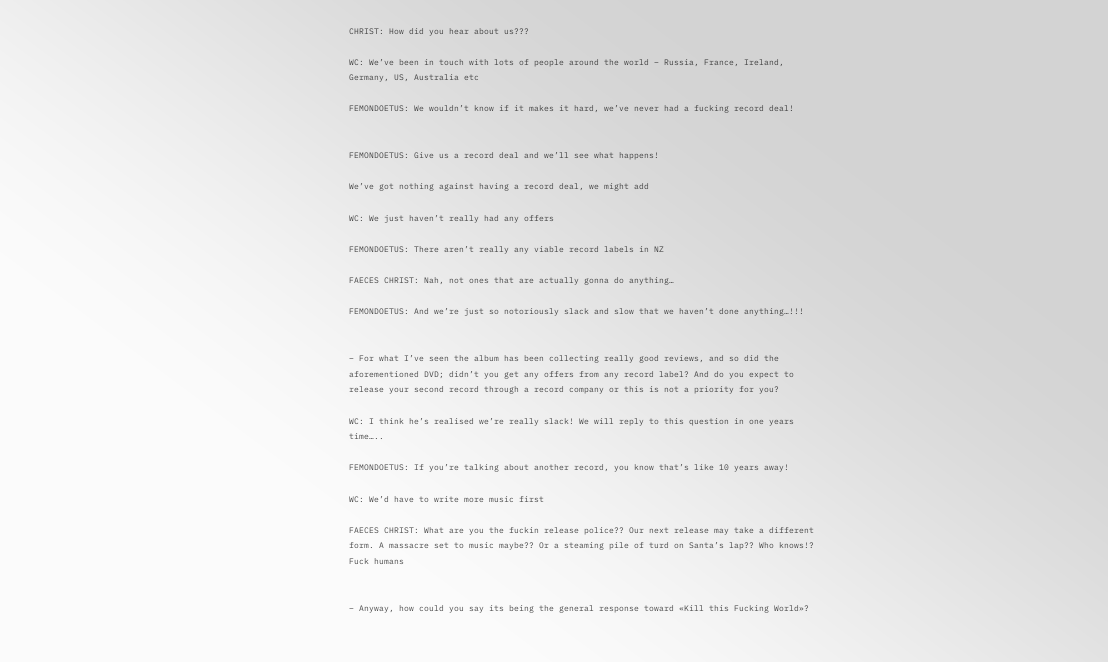CHRIST: How did you hear about us???

WC: We’ve been in touch with lots of people around the world – Russia, France, Ireland, Germany, US, Australia etc

FEMONDOETUS: We wouldn’t know if it makes it hard, we’ve never had a fucking record deal!


FEMONDOETUS: Give us a record deal and we’ll see what happens!

We’ve got nothing against having a record deal, we might add

WC: We just haven’t really had any offers

FEMONDOETUS: There aren’t really any viable record labels in NZ

FAECES CHRIST: Nah, not ones that are actually gonna do anything…

FEMONDOETUS: And we’re just so notoriously slack and slow that we haven’t done anything…!!!


– For what I’ve seen the album has been collecting really good reviews, and so did the aforementioned DVD; didn’t you get any offers from any record label? And do you expect to release your second record through a record company or this is not a priority for you?

WC: I think he’s realised we’re really slack! We will reply to this question in one years time…..

FEMONDOETUS: If you’re talking about another record, you know that’s like 10 years away!

WC: We’d have to write more music first

FAECES CHRIST: What are you the fuckin release police?? Our next release may take a different form. A massacre set to music maybe?? Or a steaming pile of turd on Santa’s lap?? Who knows!? Fuck humans


– Anyway, how could you say its being the general response toward «Kill this Fucking World»?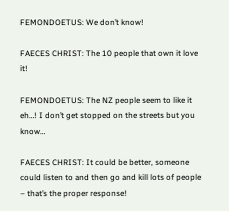FEMONDOETUS: We don’t know!

FAECES CHRIST: The 10 people that own it love it!

FEMONDOETUS: The NZ people seem to like it eh…! I don’t get stopped on the streets but you know…

FAECES CHRIST: It could be better, someone could listen to and then go and kill lots of people – that’s the proper response!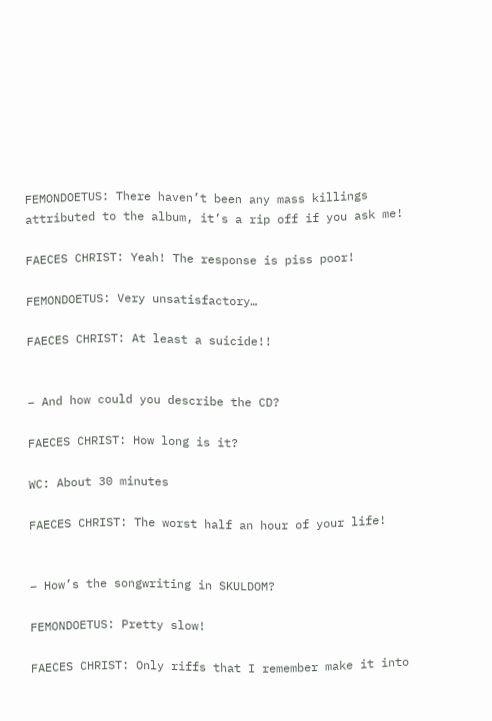FEMONDOETUS: There haven’t been any mass killings attributed to the album, it’s a rip off if you ask me!

FAECES CHRIST: Yeah! The response is piss poor!

FEMONDOETUS: Very unsatisfactory…

FAECES CHRIST: At least a suicide!!


– And how could you describe the CD?

FAECES CHRIST: How long is it?

WC: About 30 minutes

FAECES CHRIST: The worst half an hour of your life!


– How’s the songwriting in SKULDOM?

FEMONDOETUS: Pretty slow!

FAECES CHRIST: Only riffs that I remember make it into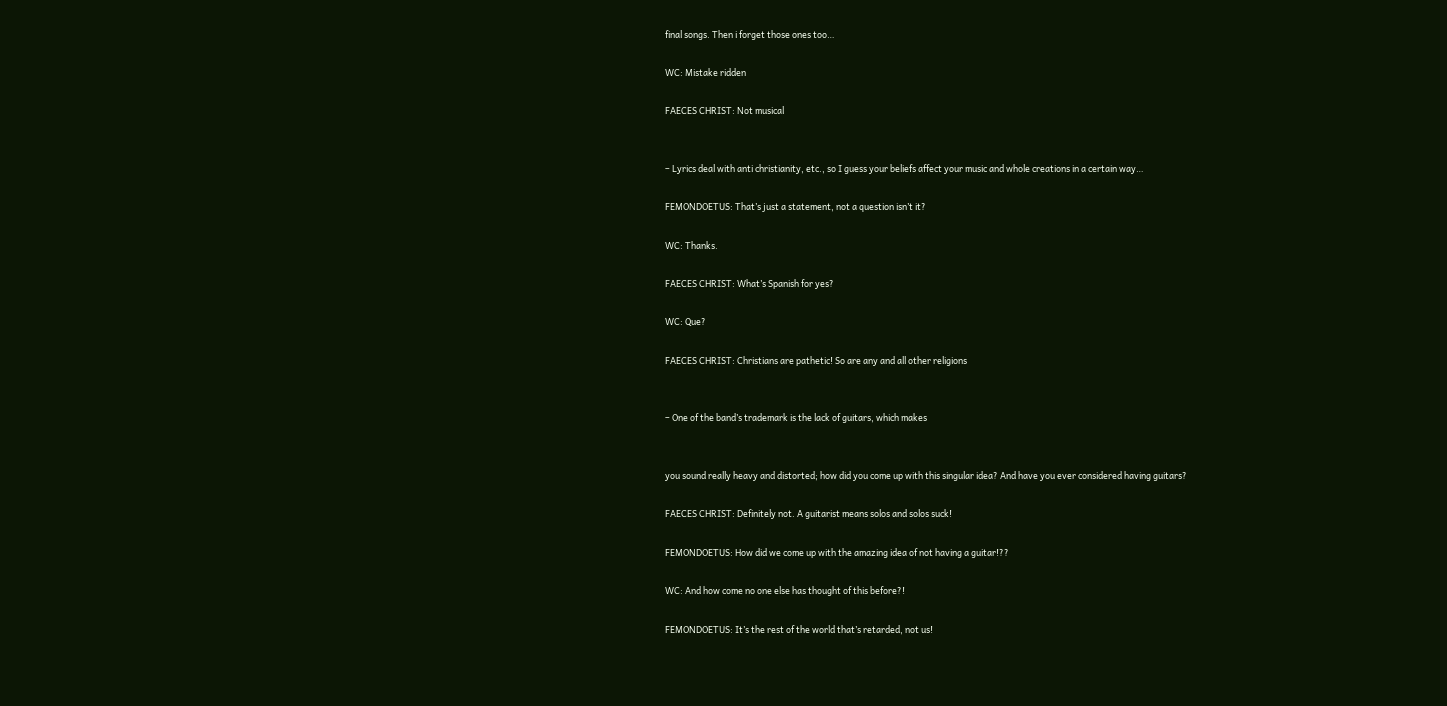final songs. Then i forget those ones too…

WC: Mistake ridden

FAECES CHRIST: Not musical


– Lyrics deal with anti christianity, etc., so I guess your beliefs affect your music and whole creations in a certain way…

FEMONDOETUS: That’s just a statement, not a question isn’t it?

WC: Thanks.

FAECES CHRIST: What’s Spanish for yes?

WC: Que?

FAECES CHRIST: Christians are pathetic! So are any and all other religions


– One of the band’s trademark is the lack of guitars, which makes


you sound really heavy and distorted; how did you come up with this singular idea? And have you ever considered having guitars?

FAECES CHRIST: Definitely not. A guitarist means solos and solos suck!

FEMONDOETUS: How did we come up with the amazing idea of not having a guitar!??

WC: And how come no one else has thought of this before?!

FEMONDOETUS: It’s the rest of the world that’s retarded, not us!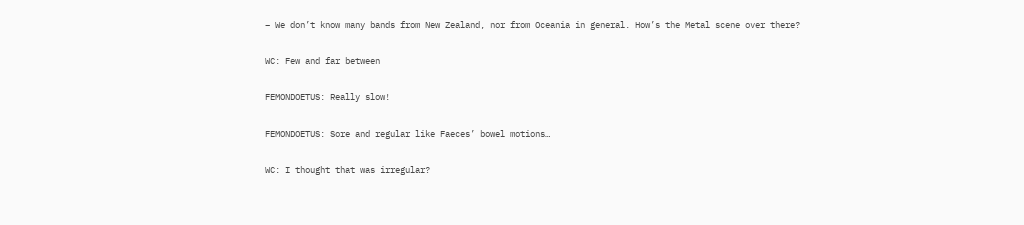– We don’t know many bands from New Zealand, nor from Oceania in general. How’s the Metal scene over there?

WC: Few and far between

FEMONDOETUS: Really slow!

FEMONDOETUS: Sore and regular like Faeces’ bowel motions…

WC: I thought that was irregular?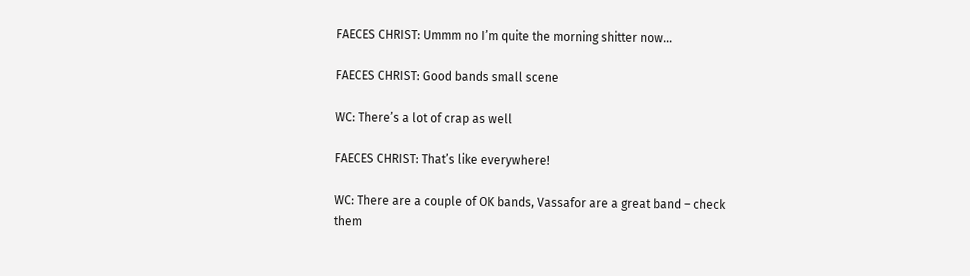FAECES CHRIST: Ummm no I’m quite the morning shitter now…

FAECES CHRIST: Good bands small scene

WC: There’s a lot of crap as well

FAECES CHRIST: That’s like everywhere!

WC: There are a couple of OK bands, Vassafor are a great band – check them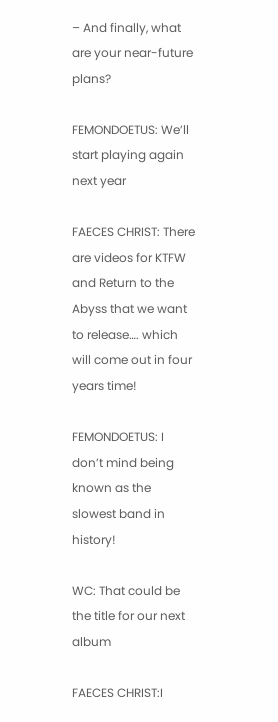– And finally, what are your near-future plans?

FEMONDOETUS: We’ll start playing again next year

FAECES CHRIST: There are videos for KTFW and Return to the Abyss that we want to release…. which will come out in four years time!

FEMONDOETUS: I don’t mind being known as the slowest band in history!

WC: That could be the title for our next album

FAECES CHRIST:I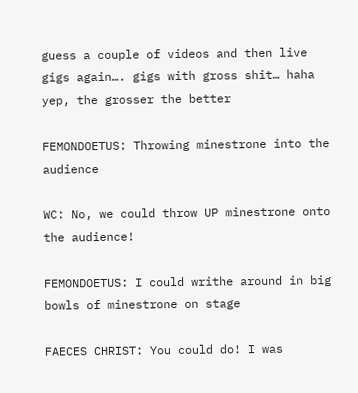guess a couple of videos and then live gigs again…. gigs with gross shit… haha yep, the grosser the better

FEMONDOETUS: Throwing minestrone into the audience

WC: No, we could throw UP minestrone onto the audience!

FEMONDOETUS: I could writhe around in big bowls of minestrone on stage

FAECES CHRIST: You could do! I was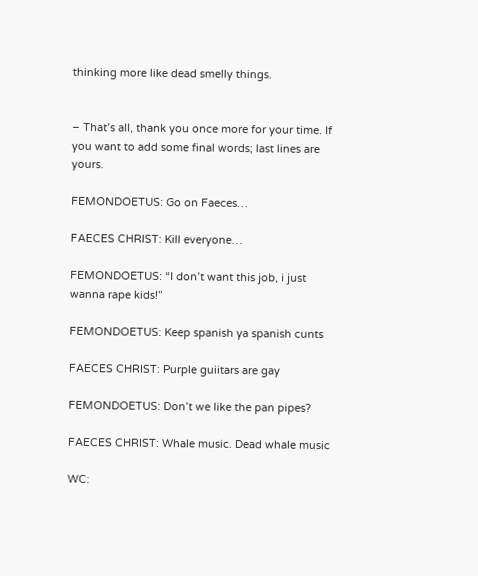thinking more like dead smelly things.


– That’s all, thank you once more for your time. If you want to add some final words; last lines are yours.

FEMONDOETUS: Go on Faeces…

FAECES CHRIST: Kill everyone…

FEMONDOETUS: “I don’t want this job, i just wanna rape kids!”

FEMONDOETUS: Keep spanish ya spanish cunts

FAECES CHRIST: Purple guiitars are gay

FEMONDOETUS: Don’t we like the pan pipes?

FAECES CHRIST: Whale music. Dead whale music

WC: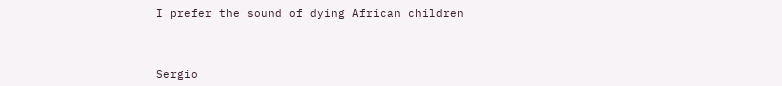I prefer the sound of dying African children



Sergio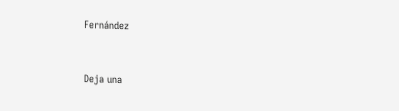Fernández


Deja una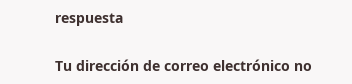respuesta

Tu dirección de correo electrónico no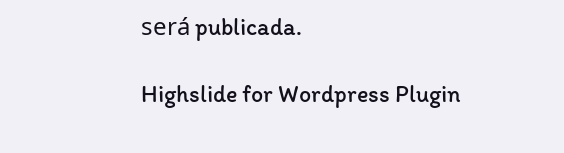será publicada.

Highslide for Wordpress Plugin